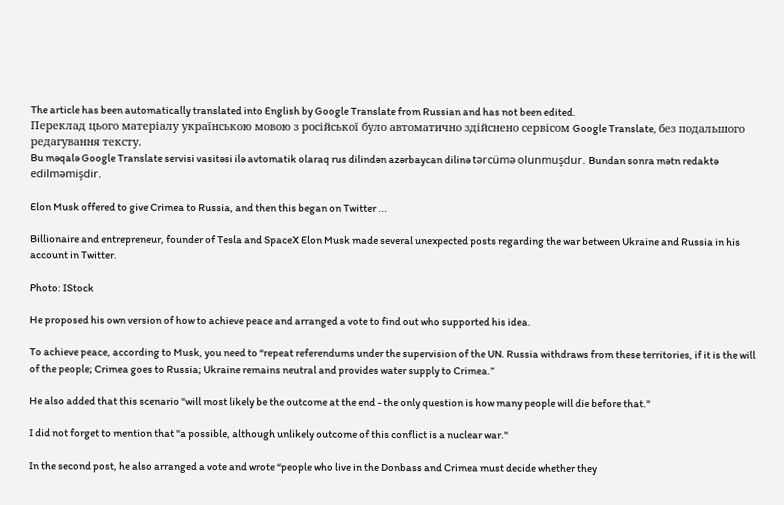The article has been automatically translated into English by Google Translate from Russian and has not been edited.
Переклад цього матеріалу українською мовою з російської було автоматично здійснено сервісом Google Translate, без подальшого редагування тексту.
Bu məqalə Google Translate servisi vasitəsi ilə avtomatik olaraq rus dilindən azərbaycan dilinə tərcümə olunmuşdur. Bundan sonra mətn redaktə edilməmişdir.

Elon Musk offered to give Crimea to Russia, and then this began on Twitter ...

Billionaire and entrepreneur, founder of Tesla and SpaceX Elon Musk made several unexpected posts regarding the war between Ukraine and Russia in his account in Twitter.

Photo: IStock

He proposed his own version of how to achieve peace and arranged a vote to find out who supported his idea.

To achieve peace, according to Musk, you need to “repeat referendums under the supervision of the UN. Russia withdraws from these territories, if it is the will of the people; Crimea goes to Russia; Ukraine remains neutral and provides water supply to Crimea.”

He also added that this scenario "will most likely be the outcome at the end - the only question is how many people will die before that."

I did not forget to mention that "a possible, although unlikely outcome of this conflict is a nuclear war."

In the second post, he also arranged a vote and wrote “people who live in the Donbass and Crimea must decide whether they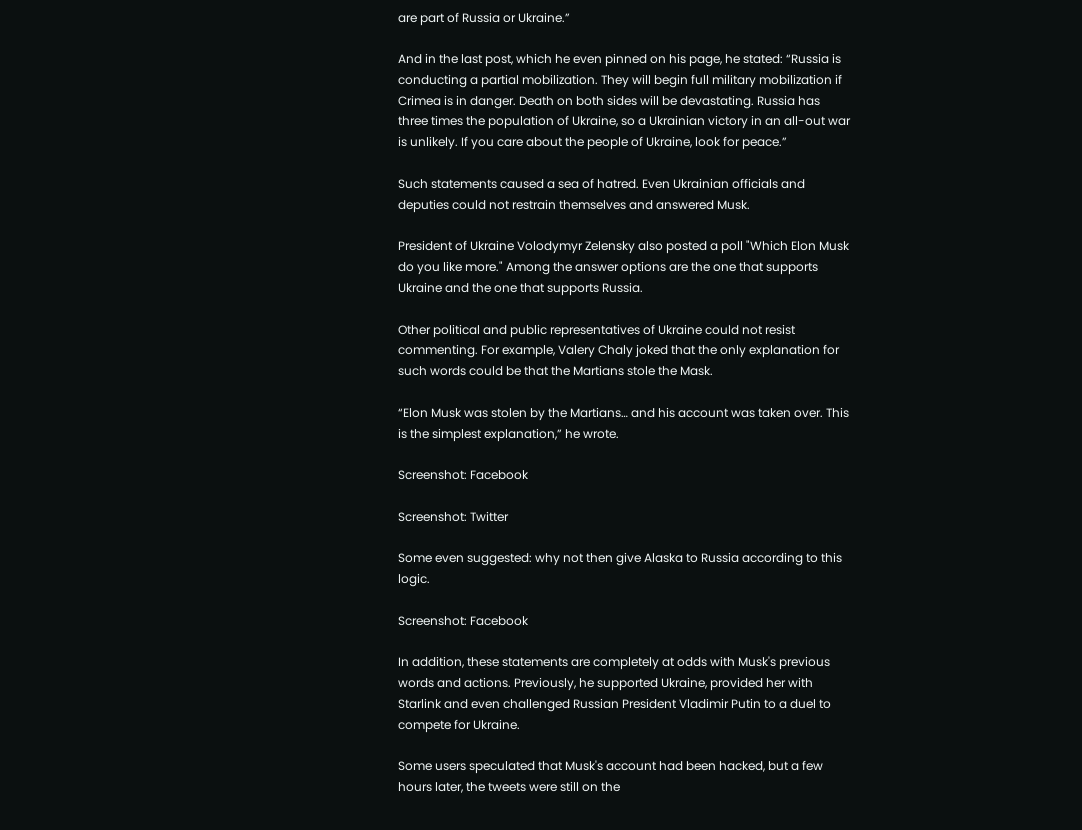are part of Russia or Ukraine.”

And in the last post, which he even pinned on his page, he stated: “Russia is conducting a partial mobilization. They will begin full military mobilization if Crimea is in danger. Death on both sides will be devastating. Russia has three times the population of Ukraine, so a Ukrainian victory in an all-out war is unlikely. If you care about the people of Ukraine, look for peace.”

Such statements caused a sea of hatred. Even Ukrainian officials and deputies could not restrain themselves and answered Musk.

President of Ukraine Volodymyr Zelensky also posted a poll "Which Elon Musk do you like more." Among the answer options are the one that supports Ukraine and the one that supports Russia.

Other political and public representatives of Ukraine could not resist commenting. For example, Valery Chaly joked that the only explanation for such words could be that the Martians stole the Mask.

“Elon Musk was stolen by the Martians… and his account was taken over. This is the simplest explanation,” he wrote.

Screenshot: Facebook

Screenshot: Twitter

Some even suggested: why not then give Alaska to Russia according to this logic.

Screenshot: Facebook

In addition, these statements are completely at odds with Musk's previous words and actions. Previously, he supported Ukraine, provided her with Starlink and even challenged Russian President Vladimir Putin to a duel to compete for Ukraine.

Some users speculated that Musk's account had been hacked, but a few hours later, the tweets were still on the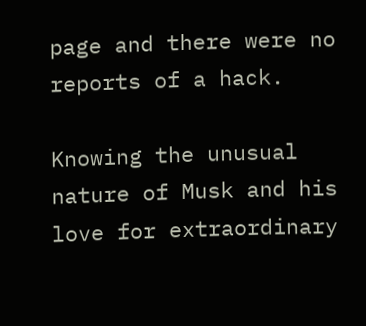page and there were no reports of a hack.

Knowing the unusual nature of Musk and his love for extraordinary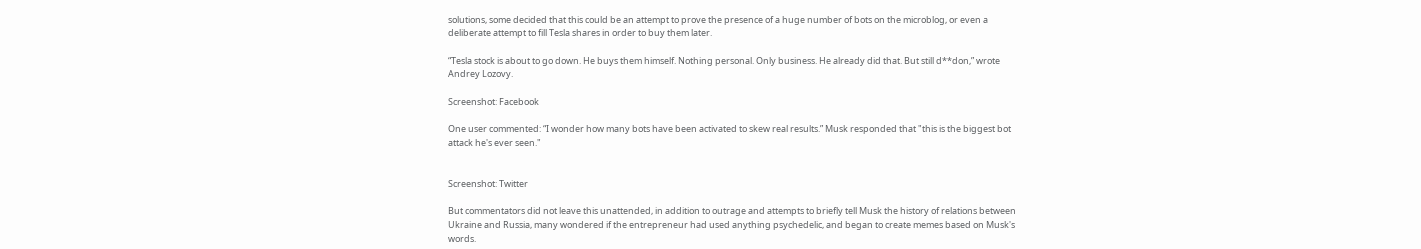solutions, some decided that this could be an attempt to prove the presence of a huge number of bots on the microblog, or even a deliberate attempt to fill Tesla shares in order to buy them later.

“Tesla stock is about to go down. He buys them himself. Nothing personal. Only business. He already did that. But still d**don,” wrote Andrey Lozovy.

Screenshot: Facebook

One user commented: “I wonder how many bots have been activated to skew real results.” Musk responded that "this is the biggest bot attack he's ever seen."


Screenshot: Twitter

But commentators did not leave this unattended, in addition to outrage and attempts to briefly tell Musk the history of relations between Ukraine and Russia, many wondered if the entrepreneur had used anything psychedelic, and began to create memes based on Musk's words.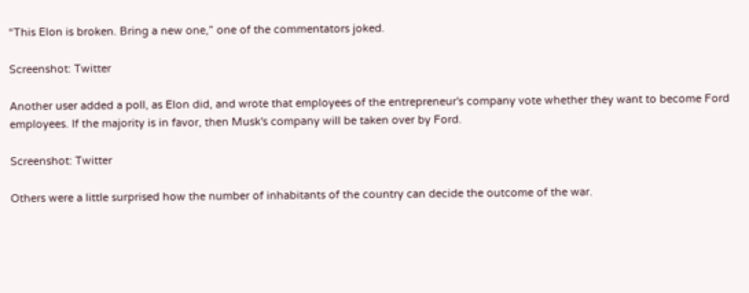“This Elon is broken. Bring a new one,” one of the commentators joked.

Screenshot: Twitter

Another user added a poll, as Elon did, and wrote that employees of the entrepreneur's company vote whether they want to become Ford employees. If the majority is in favor, then Musk's company will be taken over by Ford.

Screenshot: Twitter

Others were a little surprised how the number of inhabitants of the country can decide the outcome of the war.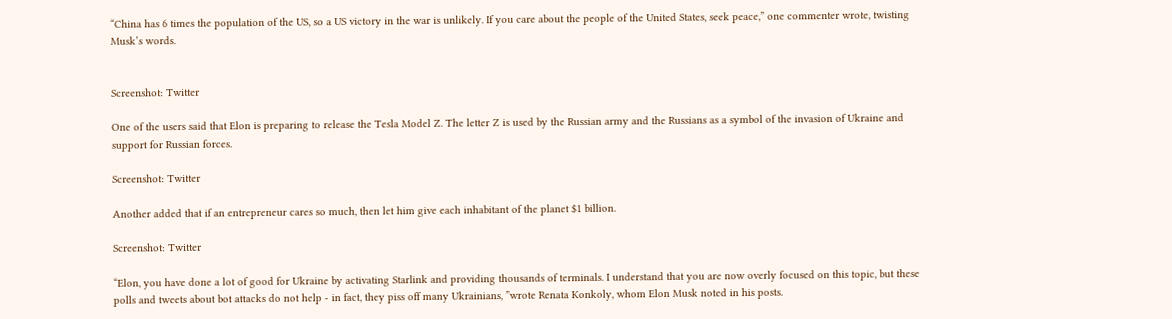“China has 6 times the population of the US, so a US victory in the war is unlikely. If you care about the people of the United States, seek peace,” one commenter wrote, twisting Musk’s words.


Screenshot: Twitter

One of the users said that Elon is preparing to release the Tesla Model Z. The letter Z is used by the Russian army and the Russians as a symbol of the invasion of Ukraine and support for Russian forces.

Screenshot: Twitter

Another added that if an entrepreneur cares so much, then let him give each inhabitant of the planet $1 billion.

Screenshot: Twitter

“Elon, you have done a lot of good for Ukraine by activating Starlink and providing thousands of terminals. I understand that you are now overly focused on this topic, but these polls and tweets about bot attacks do not help - in fact, they piss off many Ukrainians, ”wrote Renata Konkoly, whom Elon Musk noted in his posts.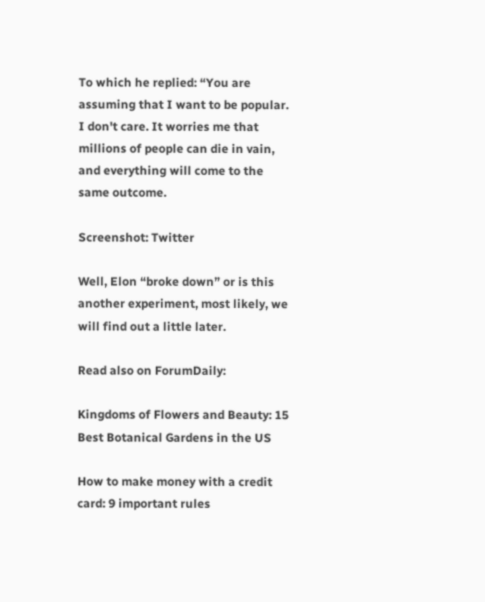To which he replied: “You are assuming that I want to be popular. I don't care. It worries me that millions of people can die in vain, and everything will come to the same outcome.

Screenshot: Twitter

Well, Elon “broke down” or is this another experiment, most likely, we will find out a little later.

Read also on ForumDaily:

Kingdoms of Flowers and Beauty: 15 Best Botanical Gardens in the US

How to make money with a credit card: 9 important rules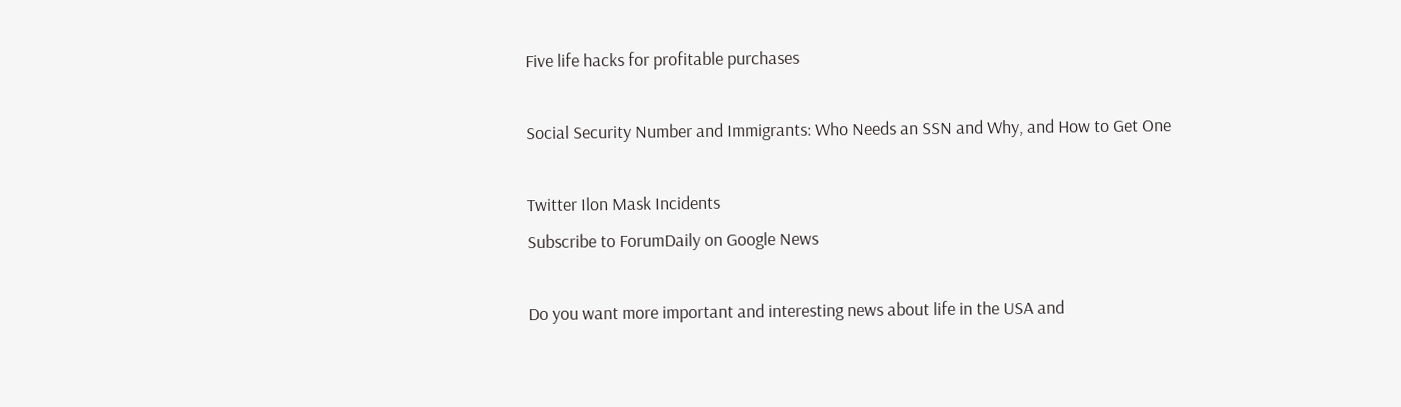Five life hacks for profitable purchases

Social Security Number and Immigrants: Who Needs an SSN and Why, and How to Get One

Twitter Ilon Mask Incidents
Subscribe to ForumDaily on Google News

Do you want more important and interesting news about life in the USA and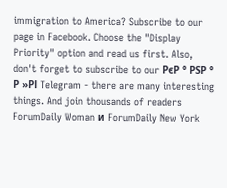immigration to America? Subscribe to our page in Facebook. Choose the "Display Priority" option and read us first. Also, don't forget to subscribe to our РєР ° РЅР ° Р »РІ Telegram - there are many interesting things. And join thousands of readers ForumDaily Woman и ForumDaily New York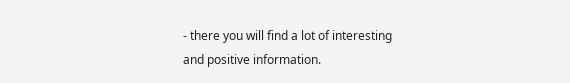- there you will find a lot of interesting and positive information.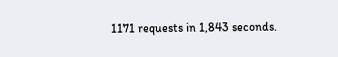1171 requests in 1,843 seconds.